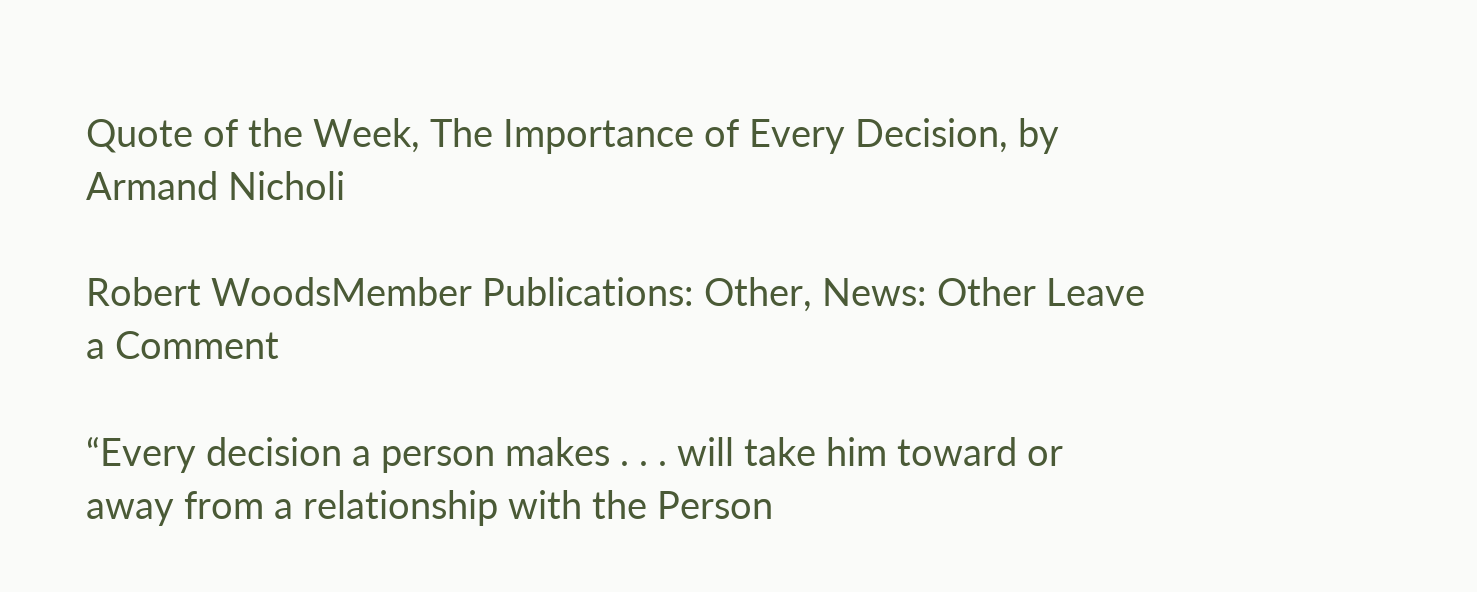Quote of the Week, The Importance of Every Decision, by Armand Nicholi

Robert WoodsMember Publications: Other, News: Other Leave a Comment

“Every decision a person makes . . . will take him toward or away from a relationship with the Person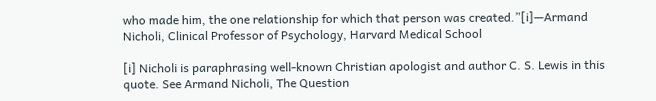who made him, the one relationship for which that person was created.”[i]—Armand Nicholi, Clinical Professor of Psychology, Harvard Medical School

[i] Nicholi is paraphrasing well-known Christian apologist and author C. S. Lewis in this quote. See Armand Nicholi, The Question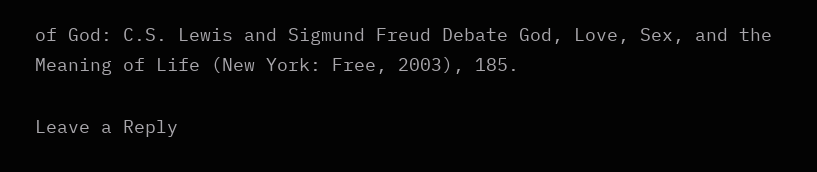of God: C.S. Lewis and Sigmund Freud Debate God, Love, Sex, and the Meaning of Life (New York: Free, 2003), 185.

Leave a Reply